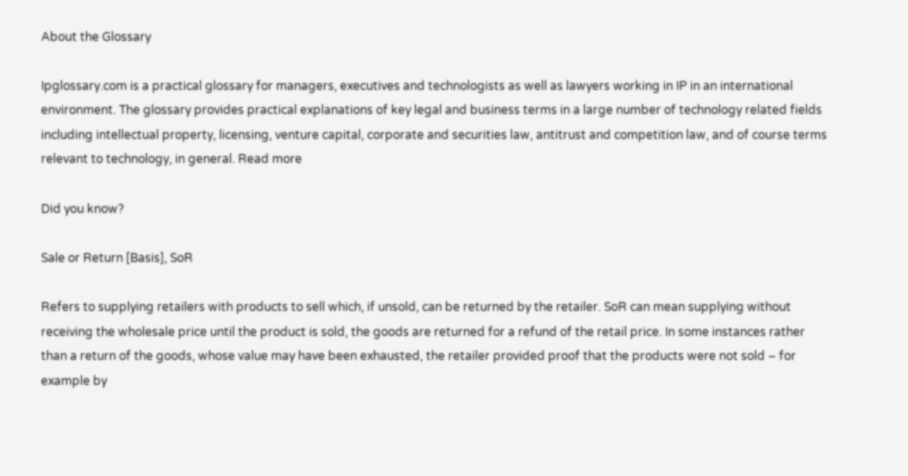About the Glossary

Ipglossary.com is a practical glossary for managers, executives and technologists as well as lawyers working in IP in an international environment. The glossary provides practical explanations of key legal and business terms in a large number of technology related fields including intellectual property, licensing, venture capital, corporate and securities law, antitrust and competition law, and of course terms relevant to technology, in general. Read more

Did you know?

Sale or Return [Basis], SoR

Refers to supplying retailers with products to sell which, if unsold, can be returned by the retailer. SoR can mean supplying without receiving the wholesale price until the product is sold, the goods are returned for a refund of the retail price. In some instances rather than a return of the goods, whose value may have been exhausted, the retailer provided proof that the products were not sold – for example by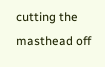cutting the masthead off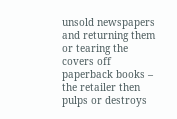unsold newspapers and returning them or tearing the covers off paperback books – the retailer then pulps or destroys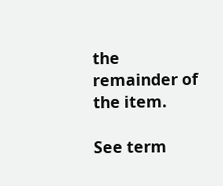the remainder of the item.

See term